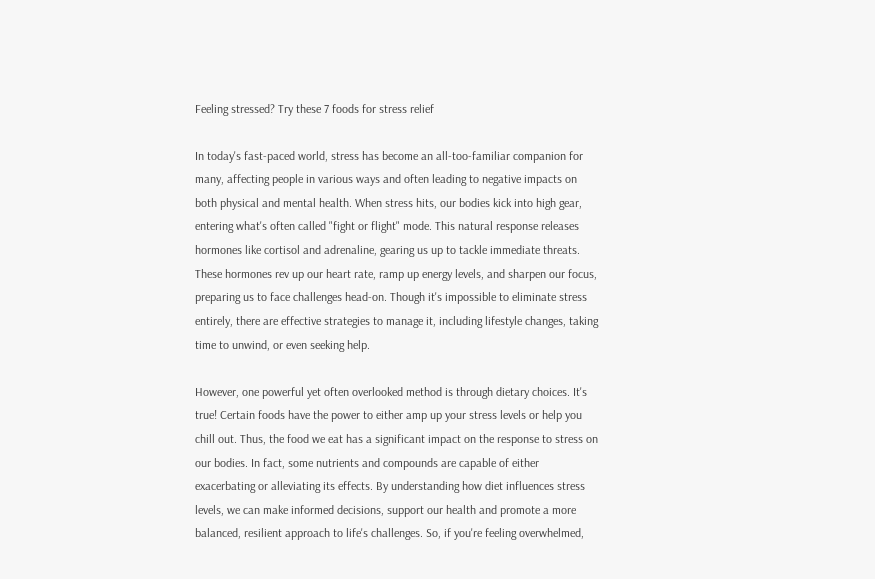Feeling stressed? Try these 7 foods for stress relief

In today's fast-paced world, stress has become an all-too-familiar companion for many, affecting people in various ways and often leading to negative impacts on both physical and mental health. When stress hits, our bodies kick into high gear, entering what's often called "fight or flight" mode. This natural response releases hormones like cortisol and adrenaline, gearing us up to tackle immediate threats. These hormones rev up our heart rate, ramp up energy levels, and sharpen our focus, preparing us to face challenges head-on. Though it's impossible to eliminate stress entirely, there are effective strategies to manage it, including lifestyle changes, taking time to unwind, or even seeking help.

However, one powerful yet often overlooked method is through dietary choices. It's true! Certain foods have the power to either amp up your stress levels or help you chill out. Thus, the food we eat has a significant impact on the response to stress on our bodies. In fact, some nutrients and compounds are capable of either exacerbating or alleviating its effects. By understanding how diet influences stress levels, we can make informed decisions, support our health and promote a more balanced, resilient approach to life's challenges. So, if you're feeling overwhelmed,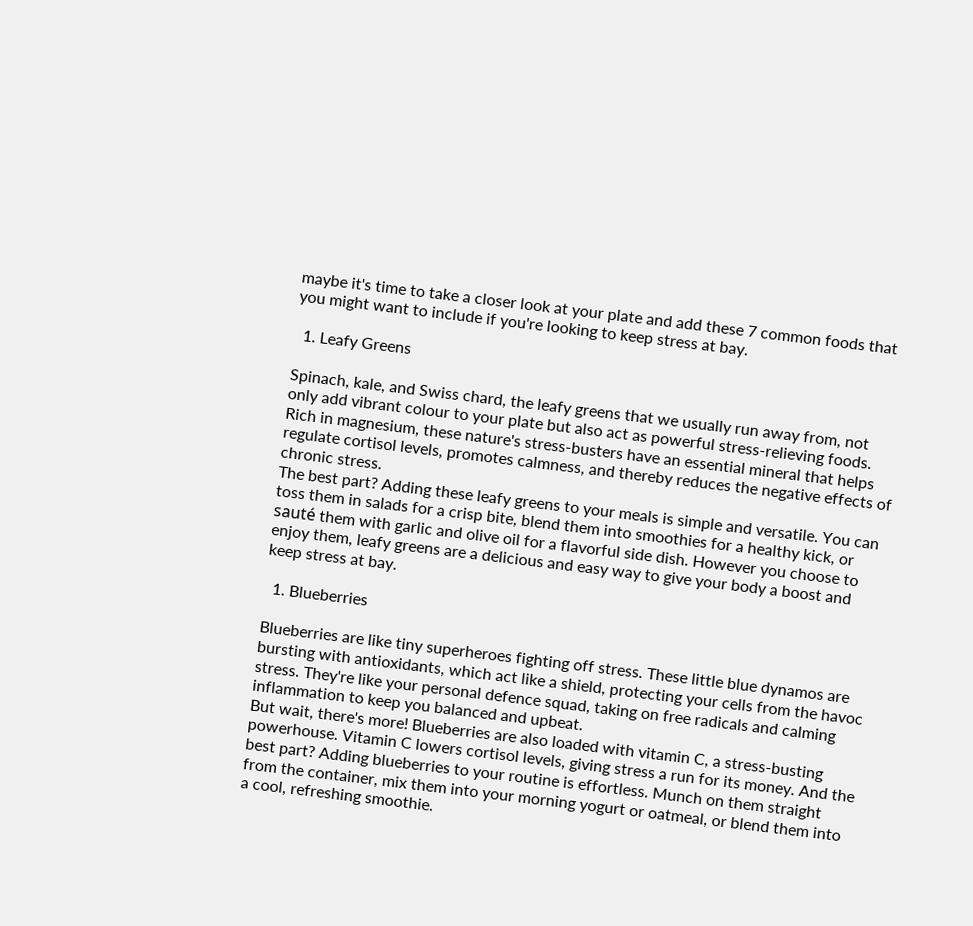maybe it's time to take a closer look at your plate and add these 7 common foods that you might want to include if you're looking to keep stress at bay.

  1. Leafy Greens

Spinach, kale, and Swiss chard, the leafy greens that we usually run away from, not only add vibrant colour to your plate but also act as powerful stress-relieving foods. Rich in magnesium, these nature's stress-busters have an essential mineral that helps regulate cortisol levels, promotes calmness, and thereby reduces the negative effects of chronic stress.
The best part? Adding these leafy greens to your meals is simple and versatile. You can toss them in salads for a crisp bite, blend them into smoothies for a healthy kick, or sauté them with garlic and olive oil for a flavorful side dish. However you choose to enjoy them, leafy greens are a delicious and easy way to give your body a boost and keep stress at bay.

  1. Blueberries

Blueberries are like tiny superheroes fighting off stress. These little blue dynamos are bursting with antioxidants, which act like a shield, protecting your cells from the havoc stress. They're like your personal defence squad, taking on free radicals and calming inflammation to keep you balanced and upbeat.
But wait, there's more! Blueberries are also loaded with vitamin C, a stress-busting powerhouse. Vitamin C lowers cortisol levels, giving stress a run for its money. And the best part? Adding blueberries to your routine is effortless. Munch on them straight from the container, mix them into your morning yogurt or oatmeal, or blend them into a cool, refreshing smoothie.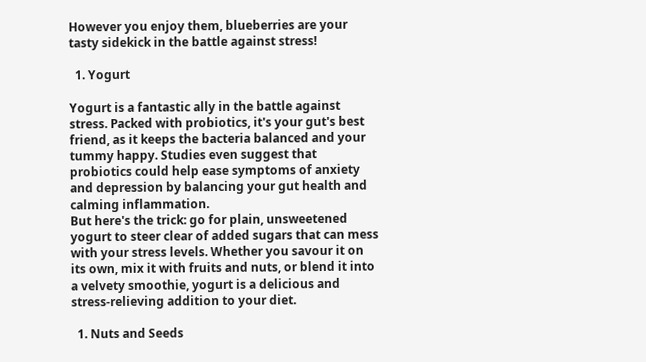However you enjoy them, blueberries are your tasty sidekick in the battle against stress!

  1. Yogurt

Yogurt is a fantastic ally in the battle against stress. Packed with probiotics, it's your gut's best friend, as it keeps the bacteria balanced and your tummy happy. Studies even suggest that probiotics could help ease symptoms of anxiety and depression by balancing your gut health and calming inflammation.
But here's the trick: go for plain, unsweetened yogurt to steer clear of added sugars that can mess with your stress levels. Whether you savour it on its own, mix it with fruits and nuts, or blend it into a velvety smoothie, yogurt is a delicious and stress-relieving addition to your diet.

  1. Nuts and Seeds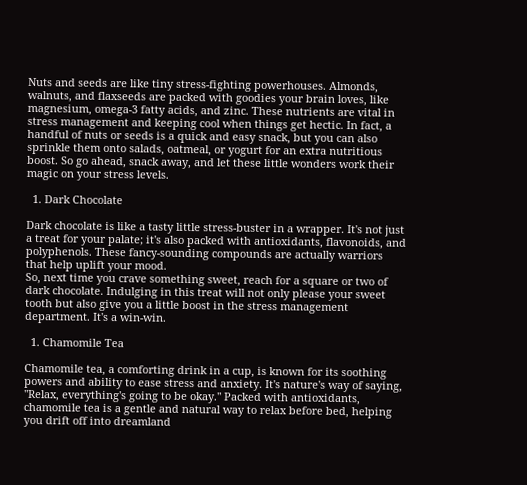Nuts and seeds are like tiny stress-fighting powerhouses. Almonds, walnuts, and flaxseeds are packed with goodies your brain loves, like magnesium, omega-3 fatty acids, and zinc. These nutrients are vital in stress management and keeping cool when things get hectic. In fact, a handful of nuts or seeds is a quick and easy snack, but you can also sprinkle them onto salads, oatmeal, or yogurt for an extra nutritious boost. So go ahead, snack away, and let these little wonders work their magic on your stress levels.

  1. Dark Chocolate

Dark chocolate is like a tasty little stress-buster in a wrapper. It's not just a treat for your palate; it's also packed with antioxidants, flavonoids, and polyphenols. These fancy-sounding compounds are actually warriors that help uplift your mood.
So, next time you crave something sweet, reach for a square or two of dark chocolate. Indulging in this treat will not only please your sweet tooth but also give you a little boost in the stress management department. It's a win-win.

  1. Chamomile Tea

Chamomile tea, a comforting drink in a cup, is known for its soothing powers and ability to ease stress and anxiety. It's nature's way of saying, "Relax, everything's going to be okay." Packed with antioxidants, chamomile tea is a gentle and natural way to relax before bed, helping you drift off into dreamland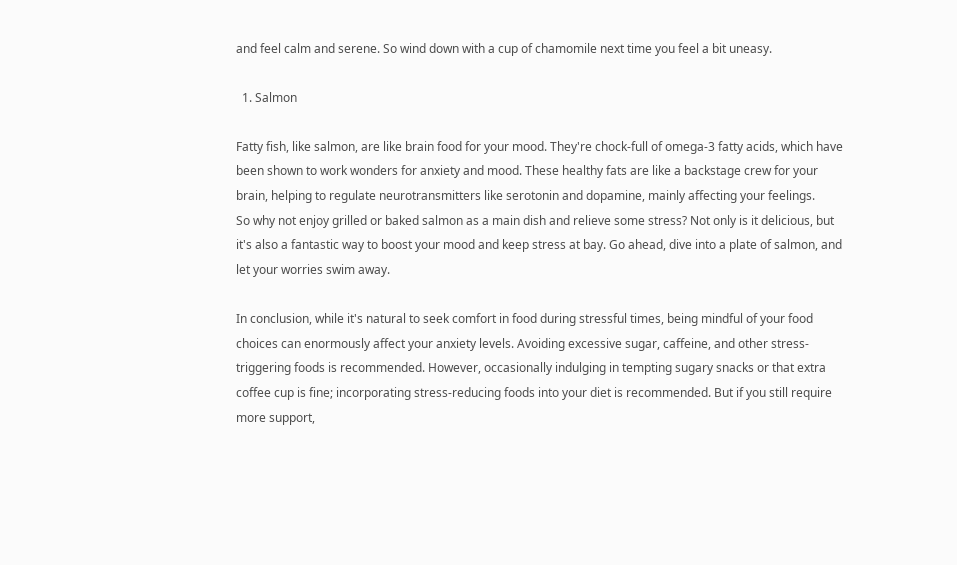and feel calm and serene. So wind down with a cup of chamomile next time you feel a bit uneasy.

  1. Salmon

Fatty fish, like salmon, are like brain food for your mood. They're chock-full of omega-3 fatty acids, which have been shown to work wonders for anxiety and mood. These healthy fats are like a backstage crew for your brain, helping to regulate neurotransmitters like serotonin and dopamine, mainly affecting your feelings.
So why not enjoy grilled or baked salmon as a main dish and relieve some stress? Not only is it delicious, but it's also a fantastic way to boost your mood and keep stress at bay. Go ahead, dive into a plate of salmon, and let your worries swim away.

In conclusion, while it's natural to seek comfort in food during stressful times, being mindful of your food choices can enormously affect your anxiety levels. Avoiding excessive sugar, caffeine, and other stress-triggering foods is recommended. However, occasionally indulging in tempting sugary snacks or that extra coffee cup is fine; incorporating stress-reducing foods into your diet is recommended. But if you still require more support,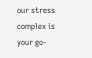our stress complex is your go-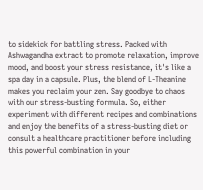to sidekick for battling stress. Packed with Ashwagandha extract to promote relaxation, improve mood, and boost your stress resistance, it's like a spa day in a capsule. Plus, the blend of L-Theanine makes you reclaim your zen. Say goodbye to chaos with our stress-busting formula. So, either experiment with different recipes and combinations and enjoy the benefits of a stress-busting diet or consult a healthcare practitioner before including this powerful combination in your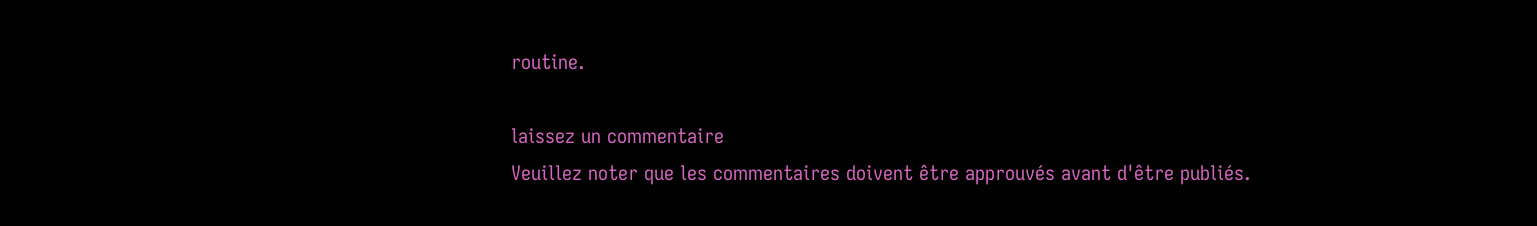routine.

laissez un commentaire
Veuillez noter que les commentaires doivent être approuvés avant d'être publiés.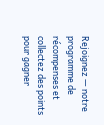Rejoignez — notre programme de récompenses et collectez des points pour gagner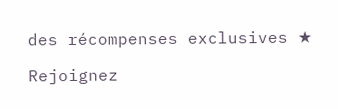des récompenses exclusives ★

Rejoignez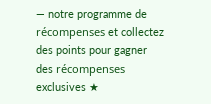— notre programme de récompenses et collectez des points pour gagner des récompenses exclusives ★